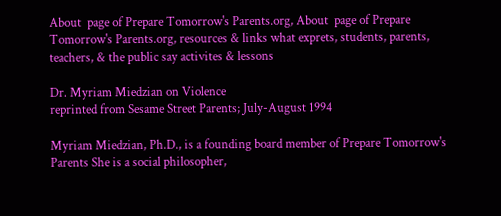About  page of Prepare Tomorrow's Parents.org, About  page of Prepare Tomorrow's Parents.org, resources & links what exprets, students, parents, teachers, & the public say activites & lessons

Dr. Myriam Miedzian on Violence
reprinted from Sesame Street Parents; July-August 1994

Myriam Miedzian, Ph.D., is a founding board member of Prepare Tomorrow's Parents She is a social philosopher,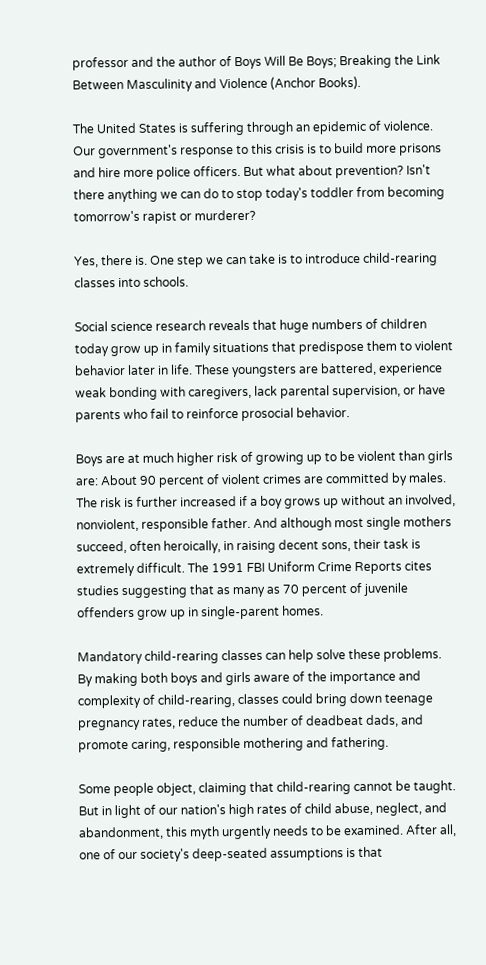professor and the author of Boys Will Be Boys; Breaking the Link Between Masculinity and Violence (Anchor Books).

The United States is suffering through an epidemic of violence. Our government's response to this crisis is to build more prisons and hire more police officers. But what about prevention? Isn't there anything we can do to stop today's toddler from becoming tomorrow's rapist or murderer?

Yes, there is. One step we can take is to introduce child-rearing classes into schools.

Social science research reveals that huge numbers of children today grow up in family situations that predispose them to violent behavior later in life. These youngsters are battered, experience weak bonding with caregivers, lack parental supervision, or have parents who fail to reinforce prosocial behavior.

Boys are at much higher risk of growing up to be violent than girls are: About 90 percent of violent crimes are committed by males. The risk is further increased if a boy grows up without an involved, nonviolent, responsible father. And although most single mothers succeed, often heroically, in raising decent sons, their task is extremely difficult. The 1991 FBI Uniform Crime Reports cites studies suggesting that as many as 70 percent of juvenile offenders grow up in single-parent homes.

Mandatory child-rearing classes can help solve these problems. By making both boys and girls aware of the importance and complexity of child-rearing, classes could bring down teenage pregnancy rates, reduce the number of deadbeat dads, and promote caring, responsible mothering and fathering.

Some people object, claiming that child-rearing cannot be taught. But in light of our nation's high rates of child abuse, neglect, and abandonment, this myth urgently needs to be examined. After all, one of our society's deep-seated assumptions is that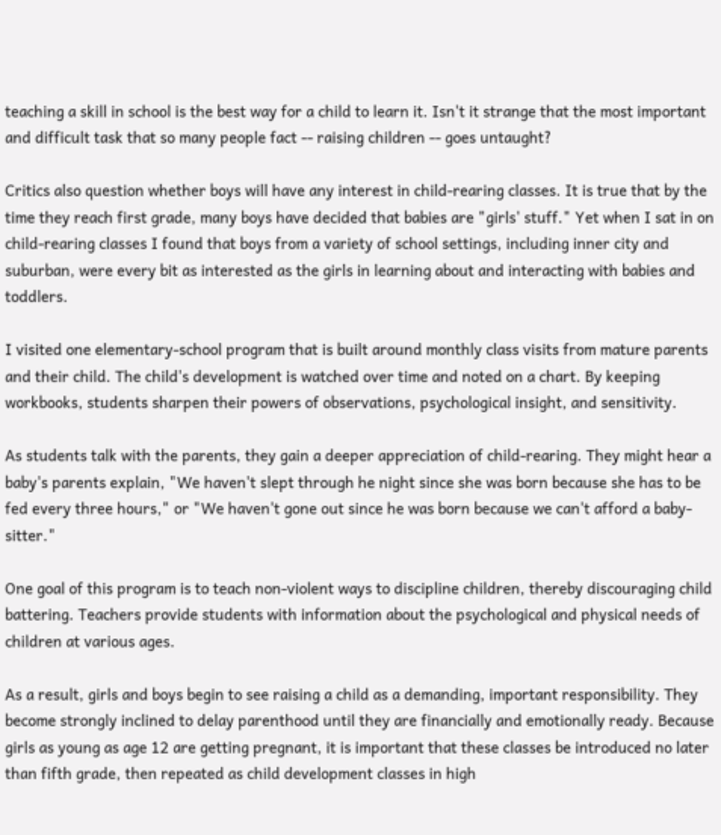teaching a skill in school is the best way for a child to learn it. Isn't it strange that the most important and difficult task that so many people fact -- raising children -- goes untaught?

Critics also question whether boys will have any interest in child-rearing classes. It is true that by the time they reach first grade, many boys have decided that babies are "girls' stuff." Yet when I sat in on child-rearing classes I found that boys from a variety of school settings, including inner city and suburban, were every bit as interested as the girls in learning about and interacting with babies and toddlers.

I visited one elementary-school program that is built around monthly class visits from mature parents and their child. The child's development is watched over time and noted on a chart. By keeping workbooks, students sharpen their powers of observations, psychological insight, and sensitivity.

As students talk with the parents, they gain a deeper appreciation of child-rearing. They might hear a baby's parents explain, "We haven't slept through he night since she was born because she has to be fed every three hours," or "We haven't gone out since he was born because we can't afford a baby-sitter."

One goal of this program is to teach non-violent ways to discipline children, thereby discouraging child battering. Teachers provide students with information about the psychological and physical needs of children at various ages.

As a result, girls and boys begin to see raising a child as a demanding, important responsibility. They become strongly inclined to delay parenthood until they are financially and emotionally ready. Because girls as young as age 12 are getting pregnant, it is important that these classes be introduced no later than fifth grade, then repeated as child development classes in high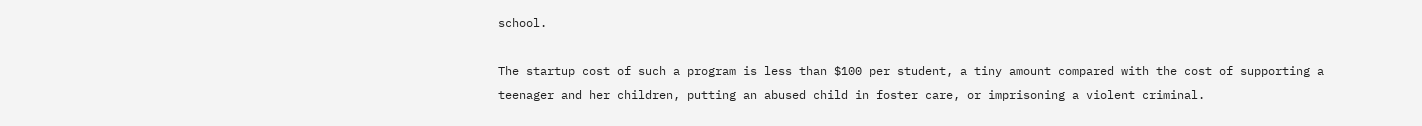school.

The startup cost of such a program is less than $100 per student, a tiny amount compared with the cost of supporting a teenager and her children, putting an abused child in foster care, or imprisoning a violent criminal.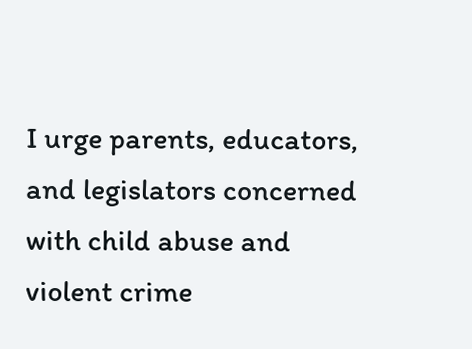I urge parents, educators, and legislators concerned with child abuse and violent crime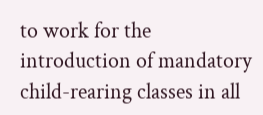to work for the introduction of mandatory child-rearing classes in all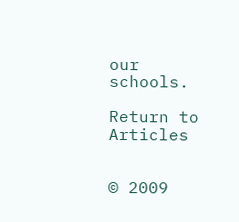our schools.

Return to Articles


© 2009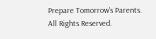Prepare Tomorrow's Parents. All Rights Reserved.